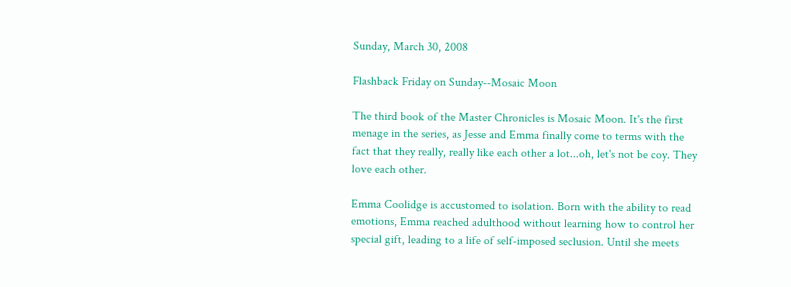Sunday, March 30, 2008

Flashback Friday on Sunday--Mosaic Moon

The third book of the Master Chronicles is Mosaic Moon. It's the first menage in the series, as Jesse and Emma finally come to terms with the fact that they really, really like each other a lot...oh, let's not be coy. They love each other.

Emma Coolidge is accustomed to isolation. Born with the ability to read emotions, Emma reached adulthood without learning how to control her special gift, leading to a life of self-imposed seclusion. Until she meets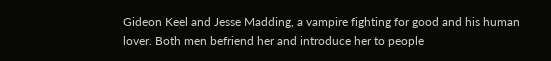Gideon Keel and Jesse Madding, a vampire fighting for good and his human lover. Both men befriend her and introduce her to people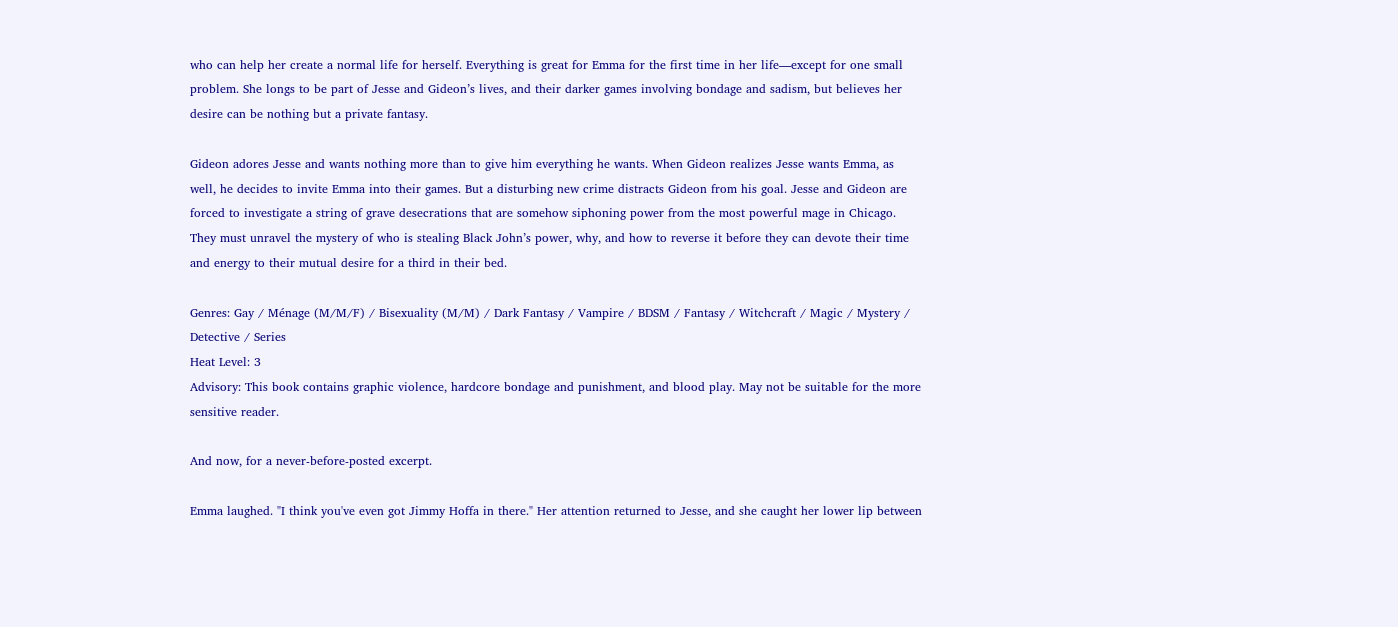who can help her create a normal life for herself. Everything is great for Emma for the first time in her life—except for one small problem. She longs to be part of Jesse and Gideon’s lives, and their darker games involving bondage and sadism, but believes her desire can be nothing but a private fantasy.

Gideon adores Jesse and wants nothing more than to give him everything he wants. When Gideon realizes Jesse wants Emma, as well, he decides to invite Emma into their games. But a disturbing new crime distracts Gideon from his goal. Jesse and Gideon are forced to investigate a string of grave desecrations that are somehow siphoning power from the most powerful mage in Chicago. They must unravel the mystery of who is stealing Black John’s power, why, and how to reverse it before they can devote their time and energy to their mutual desire for a third in their bed.

Genres: Gay / Ménage (M/M/F) / Bisexuality (M/M) / Dark Fantasy / Vampire / BDSM / Fantasy / Witchcraft / Magic / Mystery / Detective / Series
Heat Level: 3
Advisory: This book contains graphic violence, hardcore bondage and punishment, and blood play. May not be suitable for the more sensitive reader.

And now, for a never-before-posted excerpt.

Emma laughed. "I think you've even got Jimmy Hoffa in there." Her attention returned to Jesse, and she caught her lower lip between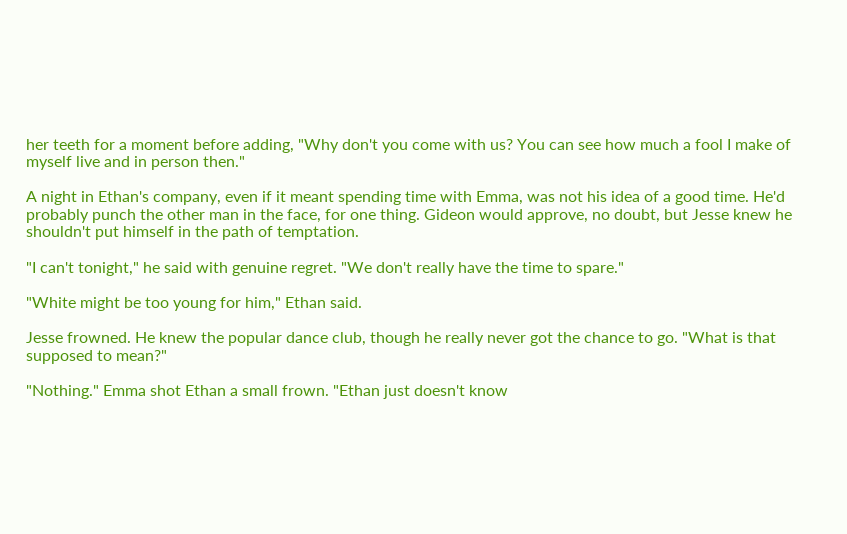her teeth for a moment before adding, "Why don't you come with us? You can see how much a fool I make of myself live and in person then."

A night in Ethan's company, even if it meant spending time with Emma, was not his idea of a good time. He'd probably punch the other man in the face, for one thing. Gideon would approve, no doubt, but Jesse knew he shouldn't put himself in the path of temptation.

"I can't tonight," he said with genuine regret. "We don't really have the time to spare."

"White might be too young for him," Ethan said.

Jesse frowned. He knew the popular dance club, though he really never got the chance to go. "What is that supposed to mean?"

"Nothing." Emma shot Ethan a small frown. "Ethan just doesn't know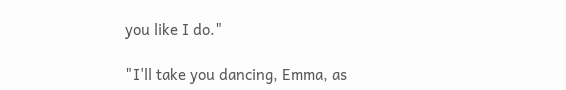you like I do."

"I'll take you dancing, Emma, as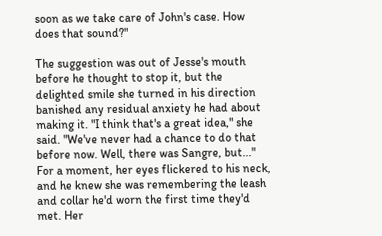soon as we take care of John's case. How does that sound?"

The suggestion was out of Jesse's mouth before he thought to stop it, but the delighted smile she turned in his direction banished any residual anxiety he had about making it. "I think that's a great idea," she said. "We've never had a chance to do that before now. Well, there was Sangre, but..." For a moment, her eyes flickered to his neck, and he knew she was remembering the leash and collar he'd worn the first time they'd met. Her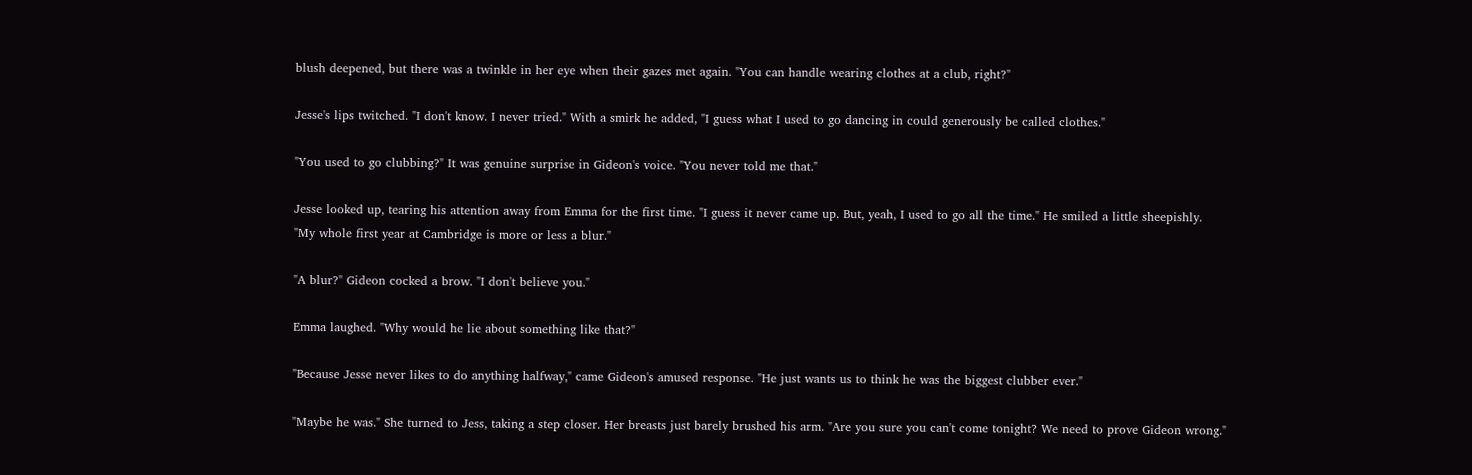blush deepened, but there was a twinkle in her eye when their gazes met again. "You can handle wearing clothes at a club, right?"

Jesse's lips twitched. "I don't know. I never tried." With a smirk he added, "I guess what I used to go dancing in could generously be called clothes."

"You used to go clubbing?" It was genuine surprise in Gideon's voice. "You never told me that."

Jesse looked up, tearing his attention away from Emma for the first time. "I guess it never came up. But, yeah, I used to go all the time." He smiled a little sheepishly.
"My whole first year at Cambridge is more or less a blur."

"A blur?" Gideon cocked a brow. "I don't believe you."

Emma laughed. "Why would he lie about something like that?"

"Because Jesse never likes to do anything halfway," came Gideon's amused response. "He just wants us to think he was the biggest clubber ever."

"Maybe he was." She turned to Jess, taking a step closer. Her breasts just barely brushed his arm. "Are you sure you can't come tonight? We need to prove Gideon wrong."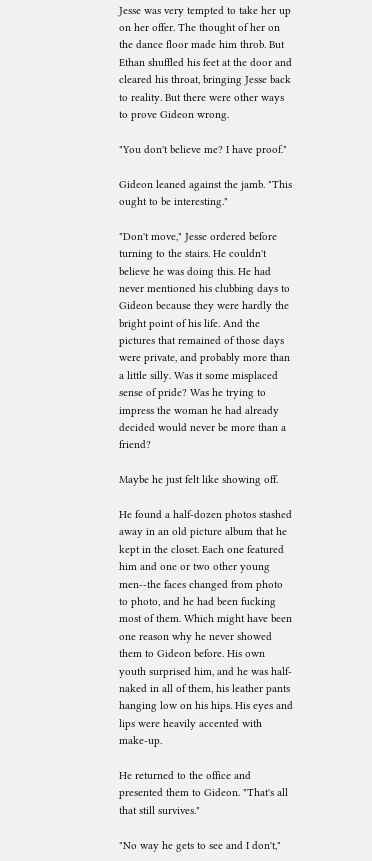Jesse was very tempted to take her up on her offer. The thought of her on the dance floor made him throb. But Ethan shuffled his feet at the door and cleared his throat, bringing Jesse back to reality. But there were other ways to prove Gideon wrong.

"You don't believe me? I have proof."

Gideon leaned against the jamb. "This ought to be interesting."

"Don't move," Jesse ordered before turning to the stairs. He couldn't believe he was doing this. He had never mentioned his clubbing days to Gideon because they were hardly the bright point of his life. And the pictures that remained of those days were private, and probably more than a little silly. Was it some misplaced sense of pride? Was he trying to impress the woman he had already decided would never be more than a friend?

Maybe he just felt like showing off.

He found a half-dozen photos stashed away in an old picture album that he kept in the closet. Each one featured him and one or two other young men--the faces changed from photo to photo, and he had been fucking most of them. Which might have been one reason why he never showed them to Gideon before. His own youth surprised him, and he was half-naked in all of them, his leather pants hanging low on his hips. His eyes and lips were heavily accented with make-up.

He returned to the office and presented them to Gideon. "That's all that still survives."

"No way he gets to see and I don't,"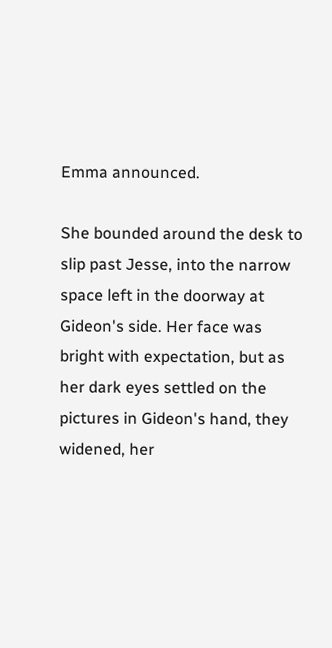Emma announced.

She bounded around the desk to slip past Jesse, into the narrow space left in the doorway at Gideon's side. Her face was bright with expectation, but as her dark eyes settled on the pictures in Gideon's hand, they widened, her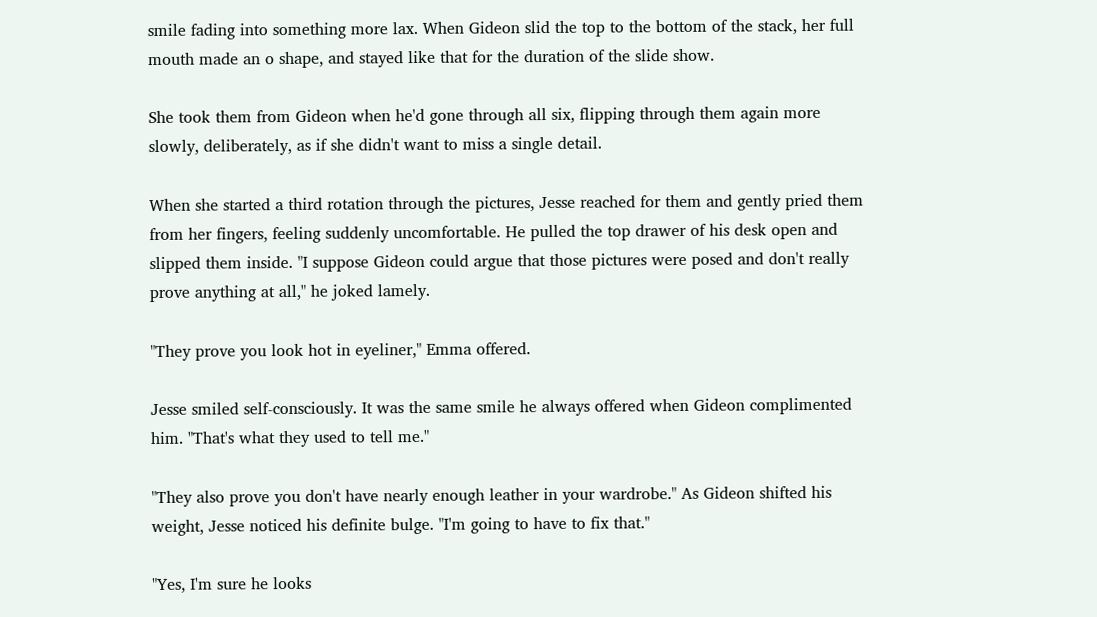smile fading into something more lax. When Gideon slid the top to the bottom of the stack, her full mouth made an o shape, and stayed like that for the duration of the slide show.

She took them from Gideon when he'd gone through all six, flipping through them again more slowly, deliberately, as if she didn't want to miss a single detail.

When she started a third rotation through the pictures, Jesse reached for them and gently pried them from her fingers, feeling suddenly uncomfortable. He pulled the top drawer of his desk open and slipped them inside. "I suppose Gideon could argue that those pictures were posed and don't really prove anything at all," he joked lamely.

"They prove you look hot in eyeliner," Emma offered.

Jesse smiled self-consciously. It was the same smile he always offered when Gideon complimented him. "That's what they used to tell me."

"They also prove you don't have nearly enough leather in your wardrobe." As Gideon shifted his weight, Jesse noticed his definite bulge. "I'm going to have to fix that."

"Yes, I'm sure he looks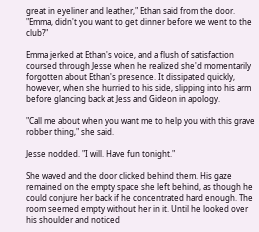great in eyeliner and leather," Ethan said from the door. "Emma, didn't you want to get dinner before we went to the club?"

Emma jerked at Ethan's voice, and a flush of satisfaction coursed through Jesse when he realized she'd momentarily forgotten about Ethan's presence. It dissipated quickly, however, when she hurried to his side, slipping into his arm before glancing back at Jess and Gideon in apology.

"Call me about when you want me to help you with this grave robber thing," she said.

Jesse nodded. "I will. Have fun tonight."

She waved and the door clicked behind them. His gaze remained on the empty space she left behind, as though he could conjure her back if he concentrated hard enough. The room seemed empty without her in it. Until he looked over his shoulder and noticed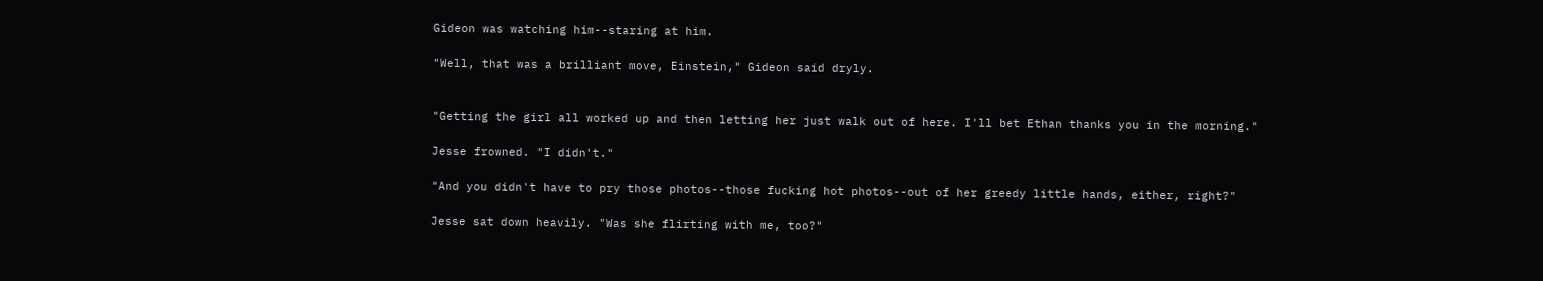Gideon was watching him--staring at him.

"Well, that was a brilliant move, Einstein," Gideon said dryly.


"Getting the girl all worked up and then letting her just walk out of here. I'll bet Ethan thanks you in the morning."

Jesse frowned. "I didn't."

"And you didn't have to pry those photos--those fucking hot photos--out of her greedy little hands, either, right?"

Jesse sat down heavily. "Was she flirting with me, too?"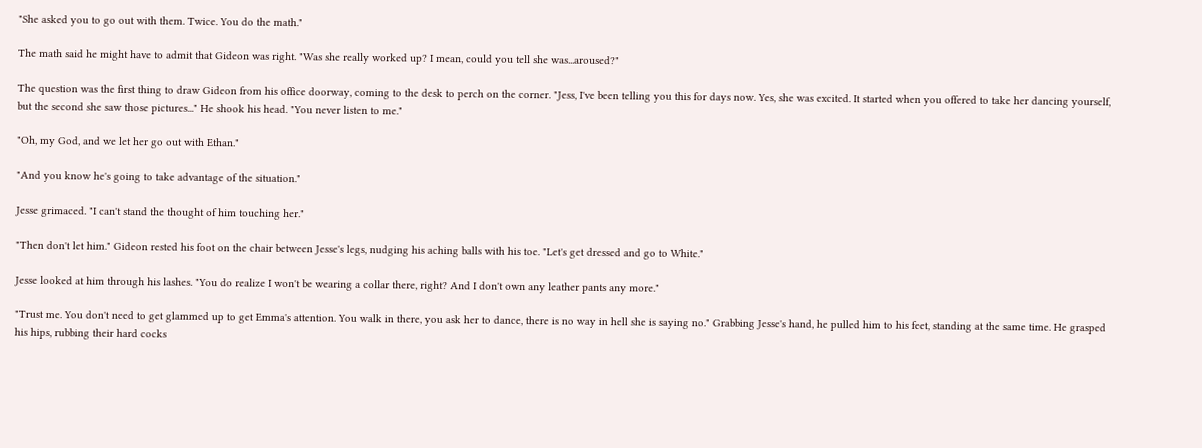"She asked you to go out with them. Twice. You do the math."

The math said he might have to admit that Gideon was right. "Was she really worked up? I mean, could you tell she was...aroused?"

The question was the first thing to draw Gideon from his office doorway, coming to the desk to perch on the corner. "Jess, I've been telling you this for days now. Yes, she was excited. It started when you offered to take her dancing yourself, but the second she saw those pictures..." He shook his head. "You never listen to me."

"Oh, my God, and we let her go out with Ethan."

"And you know he's going to take advantage of the situation."

Jesse grimaced. "I can't stand the thought of him touching her."

"Then don't let him." Gideon rested his foot on the chair between Jesse's legs, nudging his aching balls with his toe. "Let's get dressed and go to White."

Jesse looked at him through his lashes. "You do realize I won't be wearing a collar there, right? And I don't own any leather pants any more."

"Trust me. You don't need to get glammed up to get Emma's attention. You walk in there, you ask her to dance, there is no way in hell she is saying no." Grabbing Jesse's hand, he pulled him to his feet, standing at the same time. He grasped his hips, rubbing their hard cocks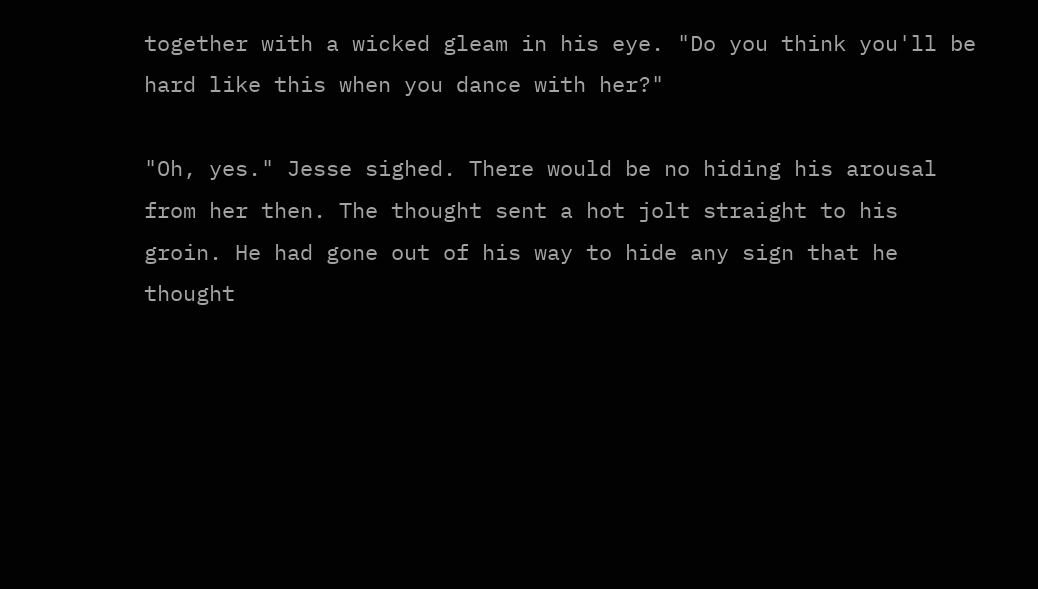together with a wicked gleam in his eye. "Do you think you'll be hard like this when you dance with her?"

"Oh, yes." Jesse sighed. There would be no hiding his arousal from her then. The thought sent a hot jolt straight to his groin. He had gone out of his way to hide any sign that he thought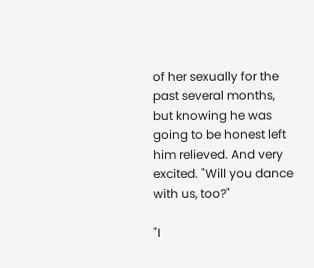of her sexually for the past several months, but knowing he was going to be honest left him relieved. And very excited. "Will you dance with us, too?"

"I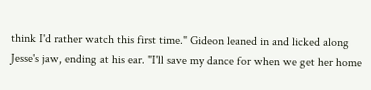think I'd rather watch this first time." Gideon leaned in and licked along Jesse's jaw, ending at his ear. "I'll save my dance for when we get her home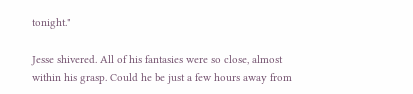tonight."

Jesse shivered. All of his fantasies were so close, almost within his grasp. Could he be just a few hours away from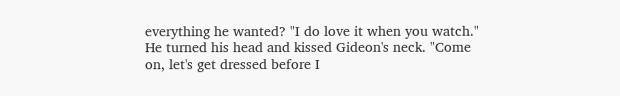everything he wanted? "I do love it when you watch." He turned his head and kissed Gideon's neck. "Come on, let's get dressed before I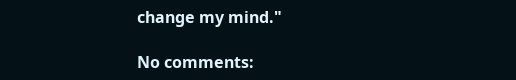change my mind."

No comments: